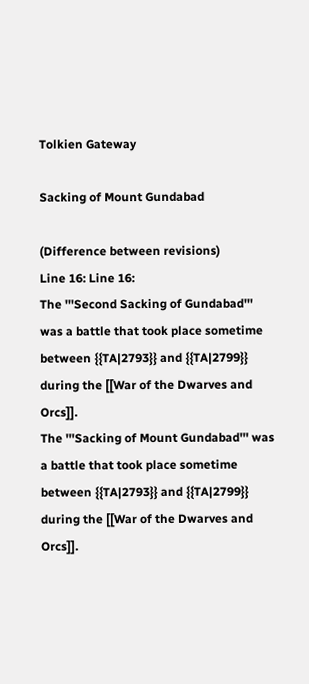Tolkien Gateway

Sacking of Mount Gundabad

(Difference between revisions)
Line 16: Line 16:
The '''Second Sacking of Gundabad''' was a battle that took place sometime between {{TA|2793}} and {{TA|2799}} during the [[War of the Dwarves and Orcs]].
The '''Sacking of Mount Gundabad''' was a battle that took place sometime between {{TA|2793}} and {{TA|2799}} during the [[War of the Dwarves and Orcs]].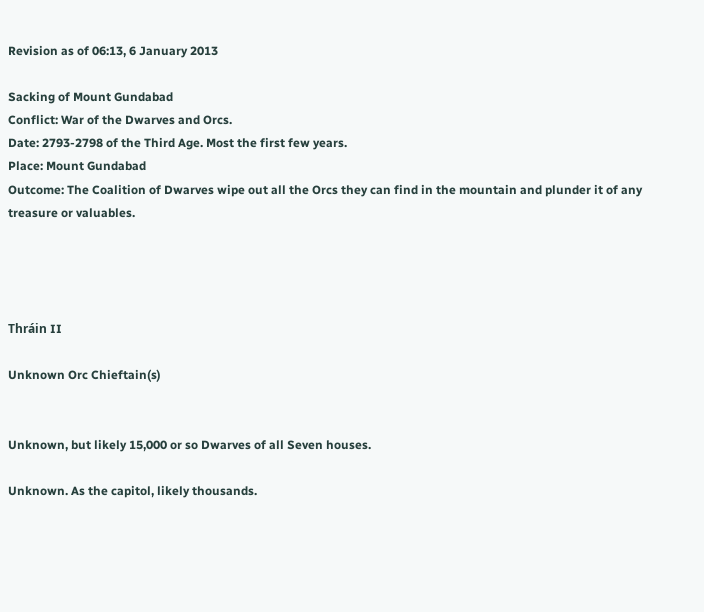Revision as of 06:13, 6 January 2013

Sacking of Mount Gundabad
Conflict: War of the Dwarves and Orcs.
Date: 2793-2798 of the Third Age. Most the first few years.
Place: Mount Gundabad
Outcome: The Coalition of Dwarves wipe out all the Orcs they can find in the mountain and plunder it of any treasure or valuables.




Thráin II

Unknown Orc Chieftain(s)


Unknown, but likely 15,000 or so Dwarves of all Seven houses.

Unknown. As the capitol, likely thousands.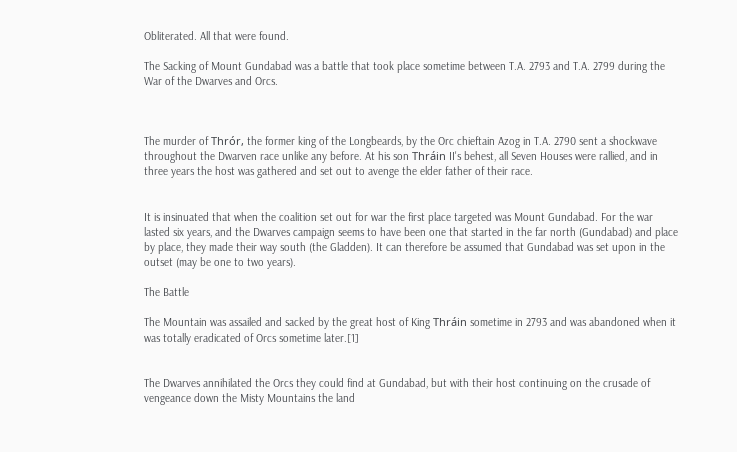Obliterated. All that were found.

The Sacking of Mount Gundabad was a battle that took place sometime between T.A. 2793 and T.A. 2799 during the War of the Dwarves and Orcs.



The murder of Thrór, the former king of the Longbeards, by the Orc chieftain Azog in T.A. 2790 sent a shockwave throughout the Dwarven race unlike any before. At his son Thráin II's behest, all Seven Houses were rallied, and in three years the host was gathered and set out to avenge the elder father of their race.


It is insinuated that when the coalition set out for war the first place targeted was Mount Gundabad. For the war lasted six years, and the Dwarves campaign seems to have been one that started in the far north (Gundabad) and place by place, they made their way south (the Gladden). It can therefore be assumed that Gundabad was set upon in the outset (may be one to two years).

The Battle

The Mountain was assailed and sacked by the great host of King Thráin sometime in 2793 and was abandoned when it was totally eradicated of Orcs sometime later.[1]


The Dwarves annihilated the Orcs they could find at Gundabad, but with their host continuing on the crusade of vengeance down the Misty Mountains the land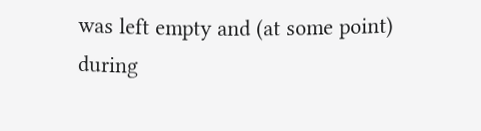was left empty and (at some point) during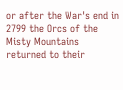or after the War's end in 2799 the Orcs of the Misty Mountains returned to their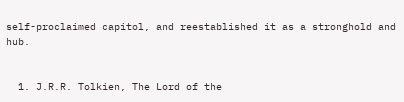self-proclaimed capitol, and reestablished it as a stronghold and hub.


  1. J.R.R. Tolkien, The Lord of the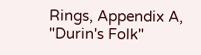Rings, Appendix A, "Durin's Folk"